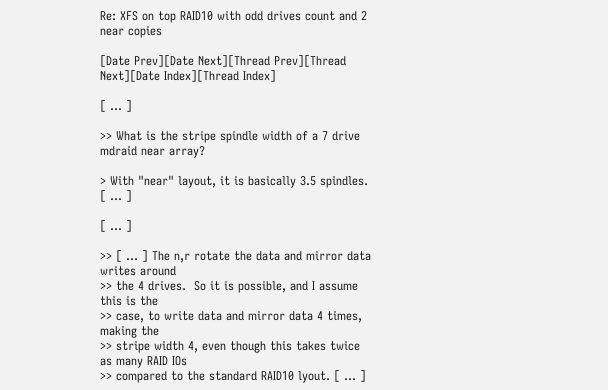Re: XFS on top RAID10 with odd drives count and 2 near copies

[Date Prev][Date Next][Thread Prev][Thread Next][Date Index][Thread Index]

[ ... ]

>> What is the stripe spindle width of a 7 drive mdraid near array?

> With "near" layout, it is basically 3.5 spindles. [ ... ]

[ ... ]

>> [ ... ] The n,r rotate the data and mirror data writes around
>> the 4 drives.  So it is possible, and I assume this is the
>> case, to write data and mirror data 4 times, making the
>> stripe width 4, even though this takes twice as many RAID IOs
>> compared to the standard RAID10 lyout. [ ... ]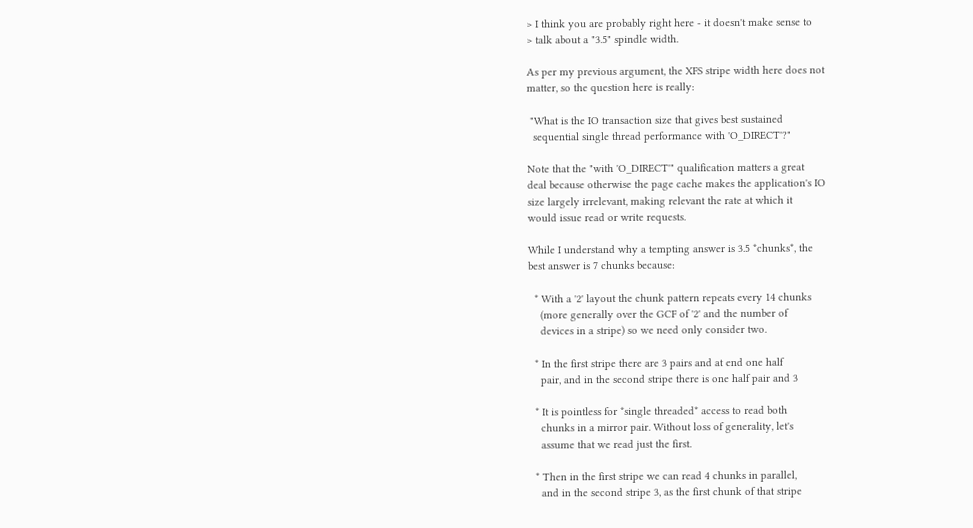> I think you are probably right here - it doesn't make sense to
> talk about a "3.5" spindle width.

As per my previous argument, the XFS stripe width here does not
matter, so the question here is really:

 "What is the IO transaction size that gives best sustained
  sequential single thread performance with 'O_DIRECT'?"

Note that the "with 'O_DIRECT'" qualification matters a great
deal because otherwise the page cache makes the application's IO
size largely irrelevant, making relevant the rate at which it
would issue read or write requests.

While I understand why a tempting answer is 3.5 *chunks*, the
best answer is 7 chunks because:

  * With a '2' layout the chunk pattern repeats every 14 chunks
    (more generally over the GCF of '2' and the number of
    devices in a stripe) so we need only consider two.

  * In the first stripe there are 3 pairs and at end one half
    pair, and in the second stripe there is one half pair and 3

  * It is pointless for *single threaded* access to read both
    chunks in a mirror pair. Without loss of generality, let's
    assume that we read just the first.

  * Then in the first stripe we can read 4 chunks in parallel,
    and in the second stripe 3, as the first chunk of that stripe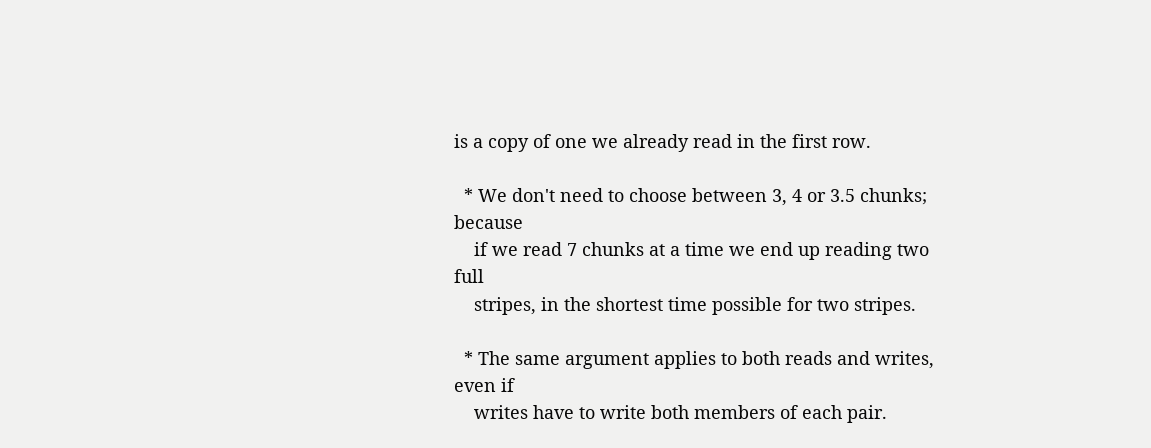is a copy of one we already read in the first row.

  * We don't need to choose between 3, 4 or 3.5 chunks; because
    if we read 7 chunks at a time we end up reading two full
    stripes, in the shortest time possible for two stripes.

  * The same argument applies to both reads and writes, even if
    writes have to write both members of each pair.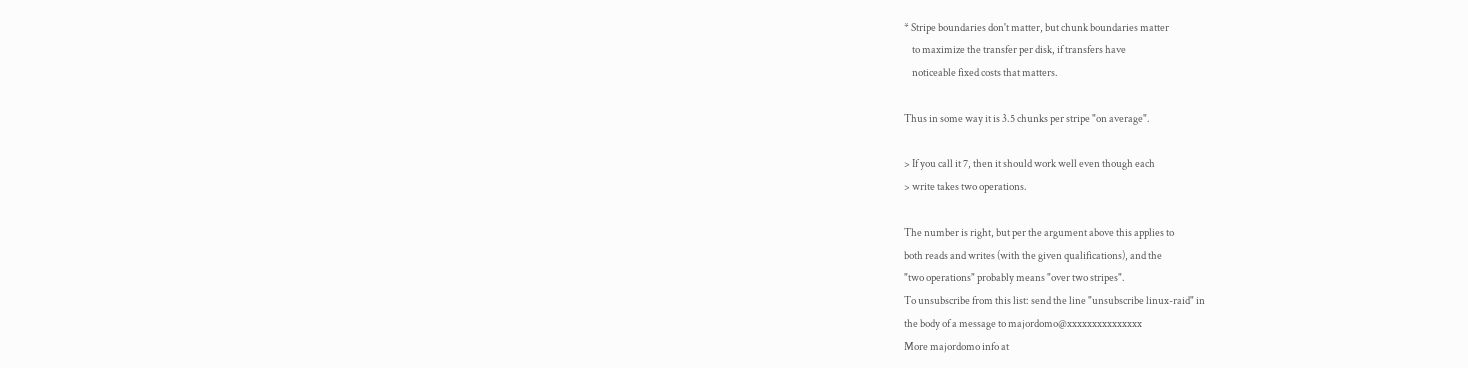* Stripe boundaries don't matter, but chunk boundaries matter
    to maximize the transfer per disk, if transfers have
    noticeable fixed costs that matters.

Thus in some way it is 3.5 chunks per stripe "on average".

> If you call it 7, then it should work well even though each
> write takes two operations.

The number is right, but per the argument above this applies to
both reads and writes (with the given qualifications), and the
"two operations" probably means "over two stripes".
To unsubscribe from this list: send the line "unsubscribe linux-raid" in
the body of a message to majordomo@xxxxxxxxxxxxxxx
More majordomo info at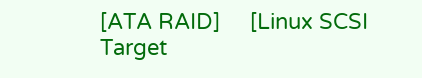[ATA RAID]     [Linux SCSI Target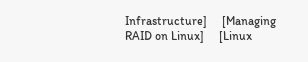Infrastructure]     [Managing RAID on Linux]     [Linux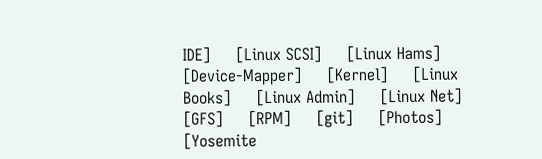IDE]     [Linux SCSI]     [Linux Hams]     [Device-Mapper]     [Kernel]     [Linux Books]     [Linux Admin]     [Linux Net]     [GFS]     [RPM]     [git]     [Photos]     [Yosemite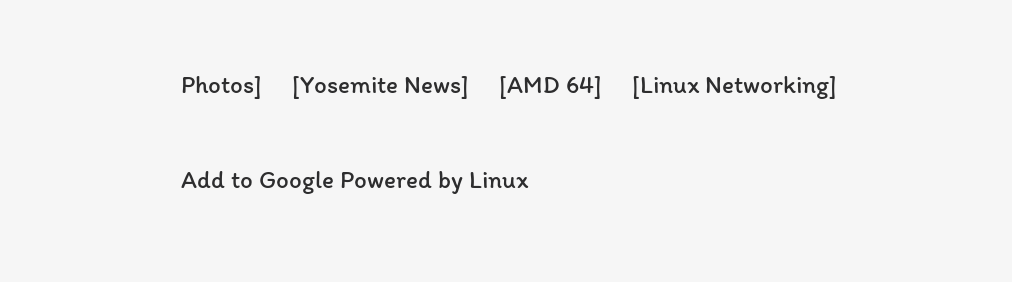Photos]     [Yosemite News]     [AMD 64]     [Linux Networking]

Add to Google Powered by Linux